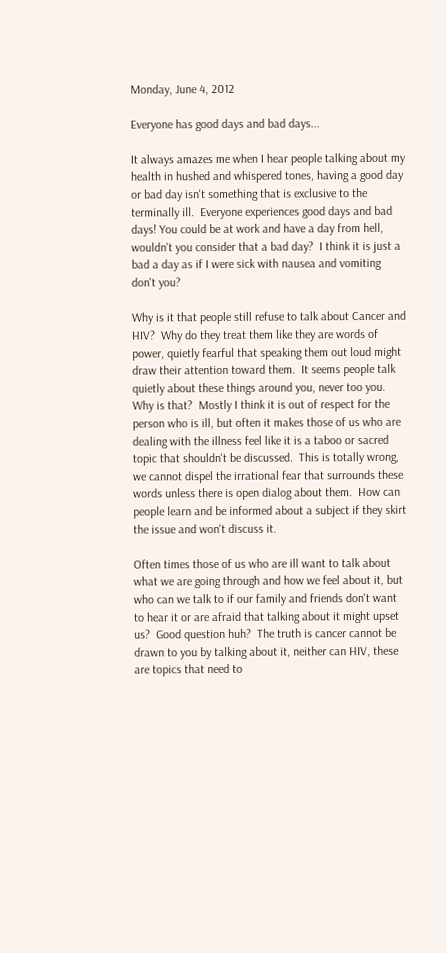Monday, June 4, 2012

Everyone has good days and bad days...

It always amazes me when I hear people talking about my health in hushed and whispered tones, having a good day or bad day isn't something that is exclusive to the terminally ill.  Everyone experiences good days and bad days! You could be at work and have a day from hell, wouldn't you consider that a bad day?  I think it is just a bad a day as if I were sick with nausea and vomiting don't you?

Why is it that people still refuse to talk about Cancer and HIV?  Why do they treat them like they are words of power, quietly fearful that speaking them out loud might draw their attention toward them.  It seems people talk quietly about these things around you, never too you.  Why is that?  Mostly I think it is out of respect for the person who is ill, but often it makes those of us who are dealing with the illness feel like it is a taboo or sacred topic that shouldn't be discussed.  This is totally wrong, we cannot dispel the irrational fear that surrounds these words unless there is open dialog about them.  How can people learn and be informed about a subject if they skirt the issue and won't discuss it.

Often times those of us who are ill want to talk about what we are going through and how we feel about it, but who can we talk to if our family and friends don't want to hear it or are afraid that talking about it might upset us?  Good question huh?  The truth is cancer cannot be drawn to you by talking about it, neither can HIV, these are topics that need to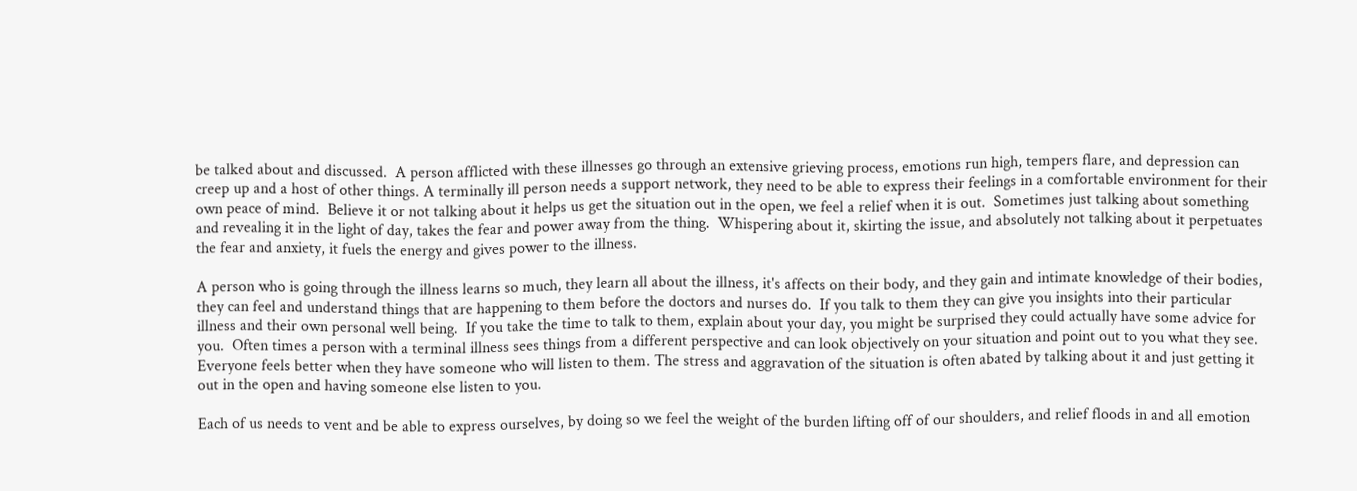be talked about and discussed.  A person afflicted with these illnesses go through an extensive grieving process, emotions run high, tempers flare, and depression can creep up and a host of other things. A terminally ill person needs a support network, they need to be able to express their feelings in a comfortable environment for their own peace of mind.  Believe it or not talking about it helps us get the situation out in the open, we feel a relief when it is out.  Sometimes just talking about something and revealing it in the light of day, takes the fear and power away from the thing.  Whispering about it, skirting the issue, and absolutely not talking about it perpetuates the fear and anxiety, it fuels the energy and gives power to the illness.

A person who is going through the illness learns so much, they learn all about the illness, it's affects on their body, and they gain and intimate knowledge of their bodies, they can feel and understand things that are happening to them before the doctors and nurses do.  If you talk to them they can give you insights into their particular illness and their own personal well being.  If you take the time to talk to them, explain about your day, you might be surprised they could actually have some advice for you.  Often times a person with a terminal illness sees things from a different perspective and can look objectively on your situation and point out to you what they see.  Everyone feels better when they have someone who will listen to them. The stress and aggravation of the situation is often abated by talking about it and just getting it out in the open and having someone else listen to you.

Each of us needs to vent and be able to express ourselves, by doing so we feel the weight of the burden lifting off of our shoulders, and relief floods in and all emotion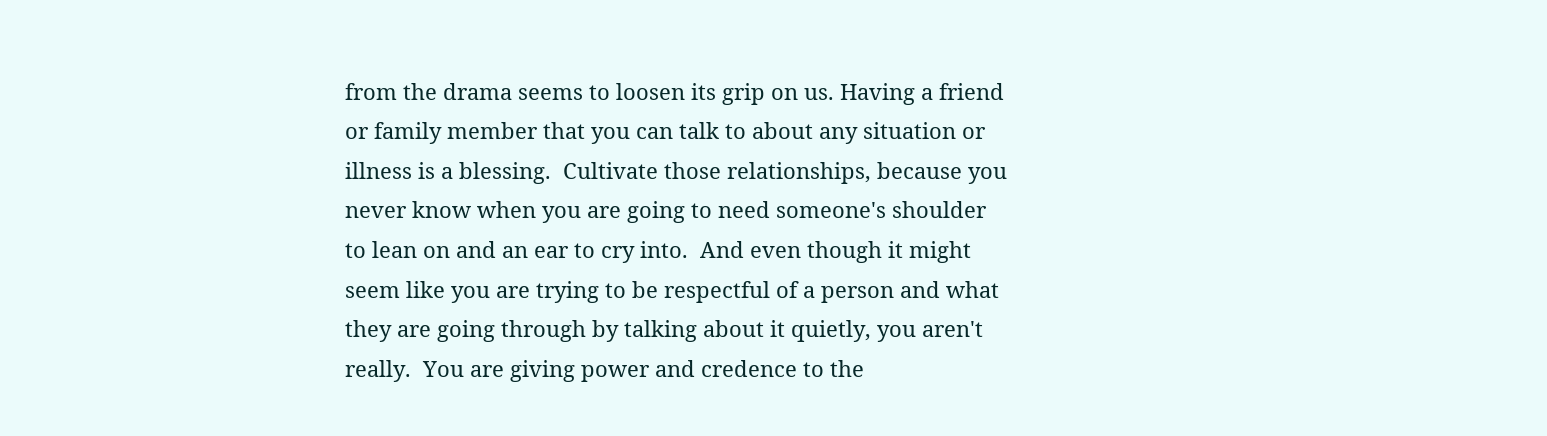from the drama seems to loosen its grip on us. Having a friend or family member that you can talk to about any situation or illness is a blessing.  Cultivate those relationships, because you never know when you are going to need someone's shoulder to lean on and an ear to cry into.  And even though it might seem like you are trying to be respectful of a person and what they are going through by talking about it quietly, you aren't really.  You are giving power and credence to the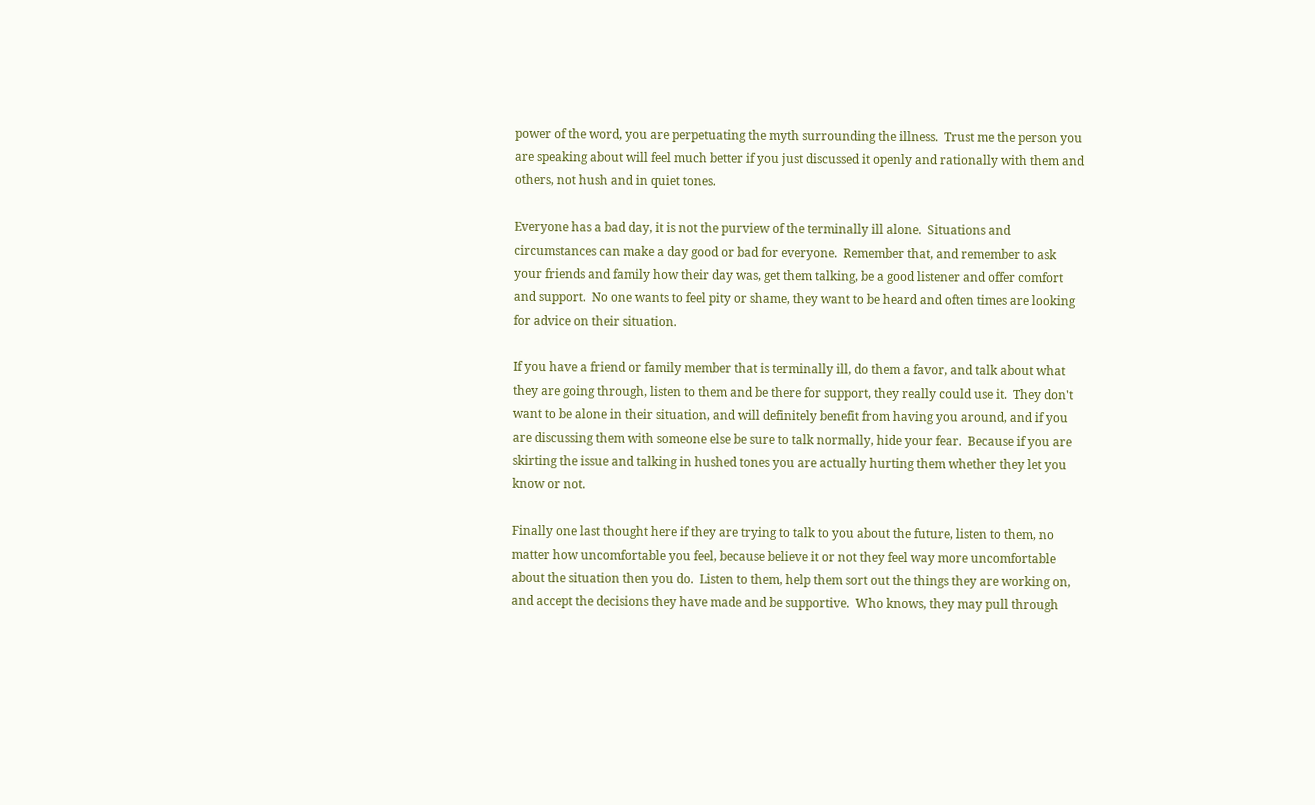power of the word, you are perpetuating the myth surrounding the illness.  Trust me the person you are speaking about will feel much better if you just discussed it openly and rationally with them and others, not hush and in quiet tones.

Everyone has a bad day, it is not the purview of the terminally ill alone.  Situations and circumstances can make a day good or bad for everyone.  Remember that, and remember to ask your friends and family how their day was, get them talking, be a good listener and offer comfort and support.  No one wants to feel pity or shame, they want to be heard and often times are looking for advice on their situation.

If you have a friend or family member that is terminally ill, do them a favor, and talk about what they are going through, listen to them and be there for support, they really could use it.  They don't want to be alone in their situation, and will definitely benefit from having you around, and if you are discussing them with someone else be sure to talk normally, hide your fear.  Because if you are skirting the issue and talking in hushed tones you are actually hurting them whether they let you know or not.

Finally one last thought here if they are trying to talk to you about the future, listen to them, no matter how uncomfortable you feel, because believe it or not they feel way more uncomfortable about the situation then you do.  Listen to them, help them sort out the things they are working on, and accept the decisions they have made and be supportive.  Who knows, they may pull through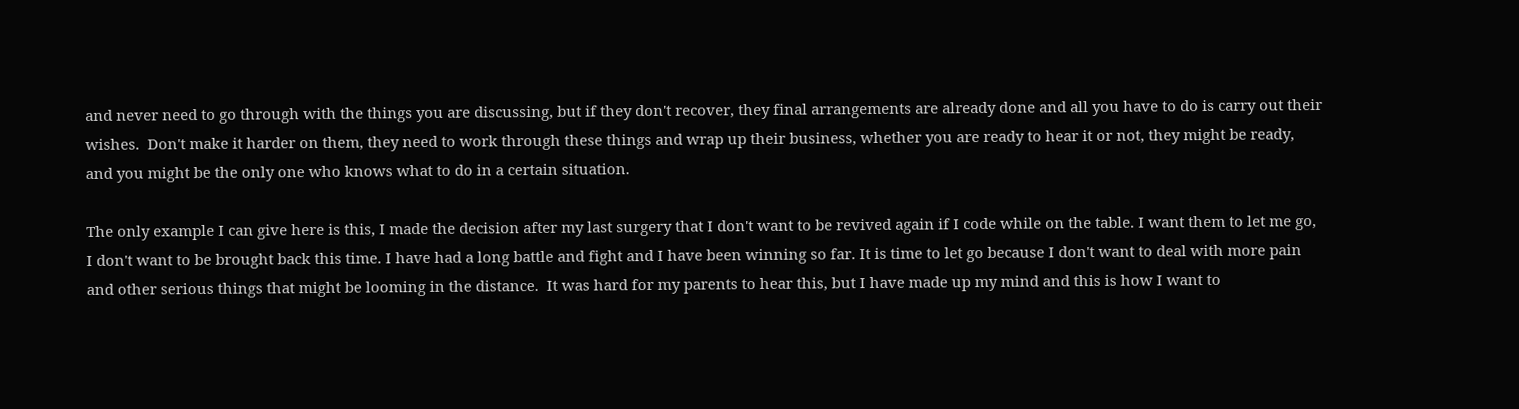and never need to go through with the things you are discussing, but if they don't recover, they final arrangements are already done and all you have to do is carry out their wishes.  Don't make it harder on them, they need to work through these things and wrap up their business, whether you are ready to hear it or not, they might be ready, and you might be the only one who knows what to do in a certain situation.

The only example I can give here is this, I made the decision after my last surgery that I don't want to be revived again if I code while on the table. I want them to let me go, I don't want to be brought back this time. I have had a long battle and fight and I have been winning so far. It is time to let go because I don't want to deal with more pain and other serious things that might be looming in the distance.  It was hard for my parents to hear this, but I have made up my mind and this is how I want to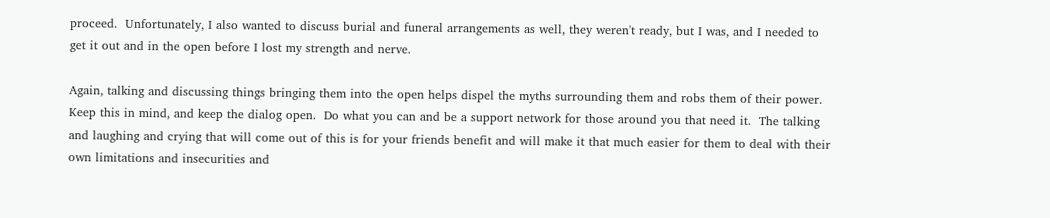proceed.  Unfortunately, I also wanted to discuss burial and funeral arrangements as well, they weren't ready, but I was, and I needed to get it out and in the open before I lost my strength and nerve.

Again, talking and discussing things bringing them into the open helps dispel the myths surrounding them and robs them of their power. Keep this in mind, and keep the dialog open.  Do what you can and be a support network for those around you that need it.  The talking and laughing and crying that will come out of this is for your friends benefit and will make it that much easier for them to deal with their own limitations and insecurities and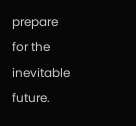prepare for the inevitable future.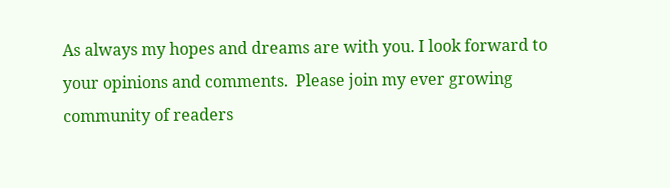As always my hopes and dreams are with you. I look forward to your opinions and comments.  Please join my ever growing community of readers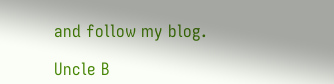and follow my blog.

Uncle B